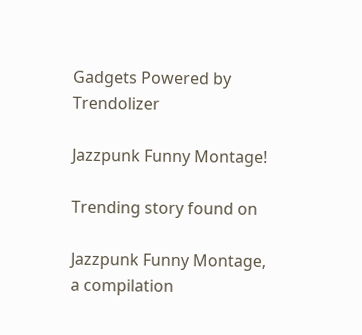Gadgets Powered by Trendolizer

Jazzpunk Funny Montage!

Trending story found on

Jazzpunk Funny Montage, a compilation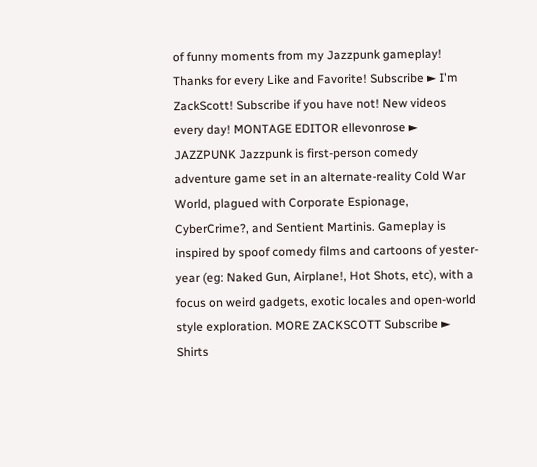of funny moments from my Jazzpunk gameplay! Thanks for every Like and Favorite! Subscribe ► I'm ZackScott! Subscribe if you have not! New videos every day! MONTAGE EDITOR ellevonrose ► JAZZPUNK Jazzpunk is first-person comedy adventure game set in an alternate-reality Cold War World, plagued with Corporate Espionage, CyberCrime?, and Sentient Martinis. Gameplay is inspired by spoof comedy films and cartoons of yester-year (eg: Naked Gun, Airplane!, Hot Shots, etc), with a focus on weird gadgets, exotic locales and open-world style exploration. MORE ZACKSCOTT Subscribe ► Shirts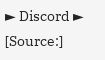► Discord ►
[Source:]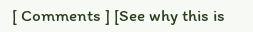[ Comments ] [See why this is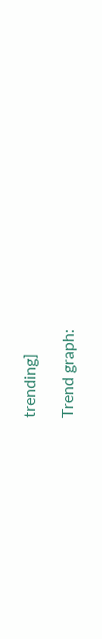trending]

Trend graph: